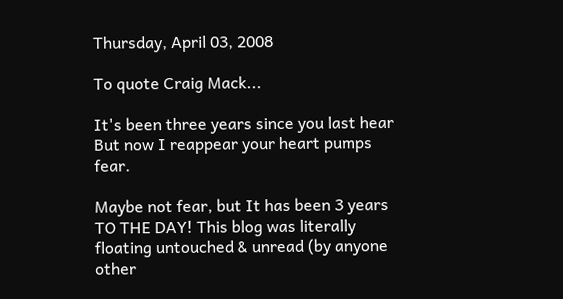Thursday, April 03, 2008

To quote Craig Mack...

It's been three years since you last hear
But now I reappear your heart pumps fear.

Maybe not fear, but It has been 3 years TO THE DAY! This blog was literally floating untouched & unread (by anyone other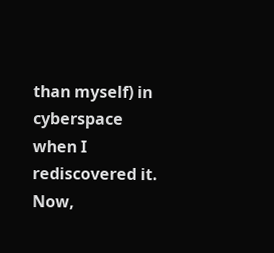than myself) in cyberspace when I rediscovered it. Now,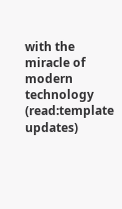with the miracle of modern technology (read:template updates)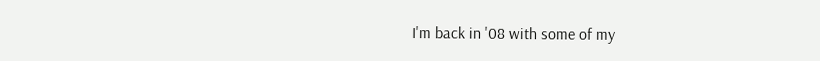I'm back in '08 with some of my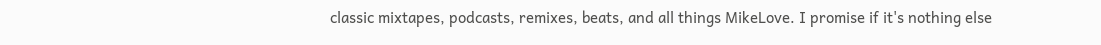classic mixtapes, podcasts, remixes, beats, and all things MikeLove. I promise if it's nothing else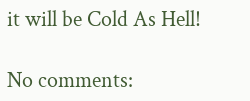it will be Cold As Hell!

No comments: